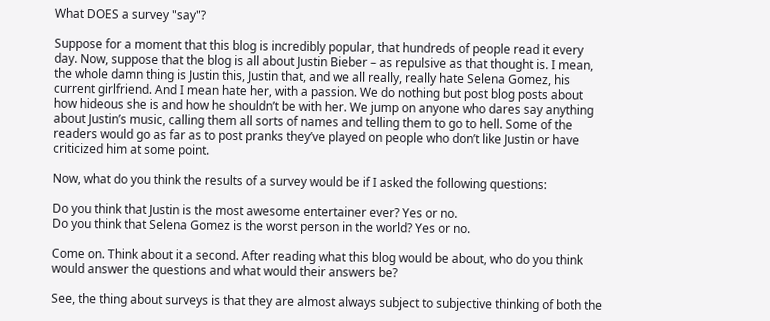What DOES a survey "say"?

Suppose for a moment that this blog is incredibly popular, that hundreds of people read it every day. Now, suppose that the blog is all about Justin Bieber – as repulsive as that thought is. I mean, the whole damn thing is Justin this, Justin that, and we all really, really hate Selena Gomez, his current girlfriend. And I mean hate her, with a passion. We do nothing but post blog posts about how hideous she is and how he shouldn’t be with her. We jump on anyone who dares say anything about Justin’s music, calling them all sorts of names and telling them to go to hell. Some of the readers would go as far as to post pranks they’ve played on people who don’t like Justin or have criticized him at some point.

Now, what do you think the results of a survey would be if I asked the following questions:

Do you think that Justin is the most awesome entertainer ever? Yes or no.
Do you think that Selena Gomez is the worst person in the world? Yes or no.

Come on. Think about it a second. After reading what this blog would be about, who do you think would answer the questions and what would their answers be?

See, the thing about surveys is that they are almost always subject to subjective thinking of both the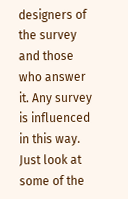designers of the survey and those who answer it. Any survey is influenced in this way. Just look at some of the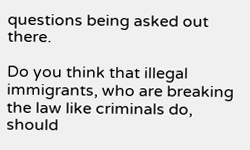questions being asked out there.

Do you think that illegal immigrants, who are breaking the law like criminals do, should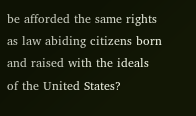be afforded the same rights as law abiding citizens born and raised with the ideals of the United States?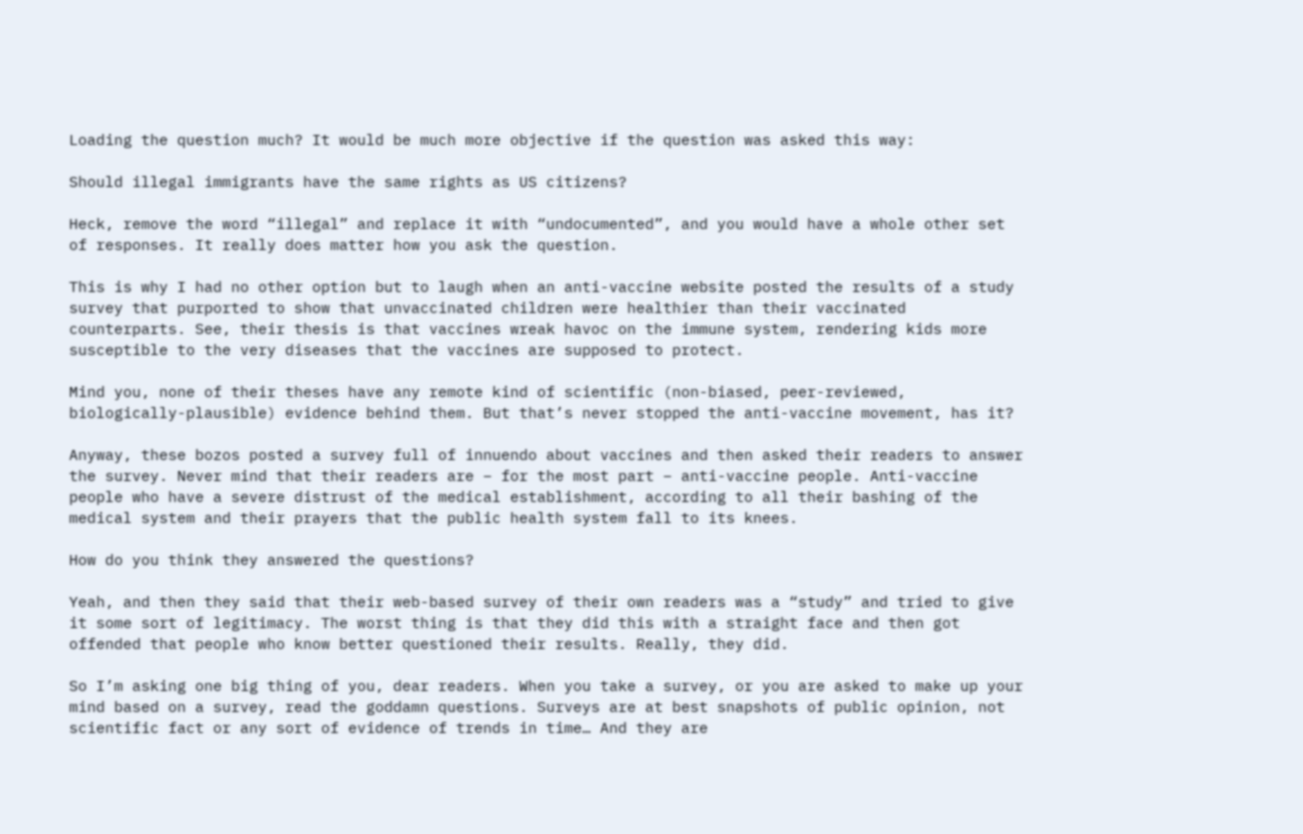Loading the question much? It would be much more objective if the question was asked this way:

Should illegal immigrants have the same rights as US citizens?

Heck, remove the word “illegal” and replace it with “undocumented”, and you would have a whole other set of responses. It really does matter how you ask the question.

This is why I had no other option but to laugh when an anti-vaccine website posted the results of a study survey that purported to show that unvaccinated children were healthier than their vaccinated counterparts. See, their thesis is that vaccines wreak havoc on the immune system, rendering kids more susceptible to the very diseases that the vaccines are supposed to protect.

Mind you, none of their theses have any remote kind of scientific (non-biased, peer-reviewed, biologically-plausible) evidence behind them. But that’s never stopped the anti-vaccine movement, has it?

Anyway, these bozos posted a survey full of innuendo about vaccines and then asked their readers to answer the survey. Never mind that their readers are – for the most part – anti-vaccine people. Anti-vaccine people who have a severe distrust of the medical establishment, according to all their bashing of the medical system and their prayers that the public health system fall to its knees.

How do you think they answered the questions?

Yeah, and then they said that their web-based survey of their own readers was a “study” and tried to give it some sort of legitimacy. The worst thing is that they did this with a straight face and then got offended that people who know better questioned their results. Really, they did.

So I’m asking one big thing of you, dear readers. When you take a survey, or you are asked to make up your mind based on a survey, read the goddamn questions. Surveys are at best snapshots of public opinion, not scientific fact or any sort of evidence of trends in time… And they are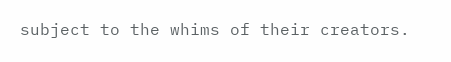subject to the whims of their creators.